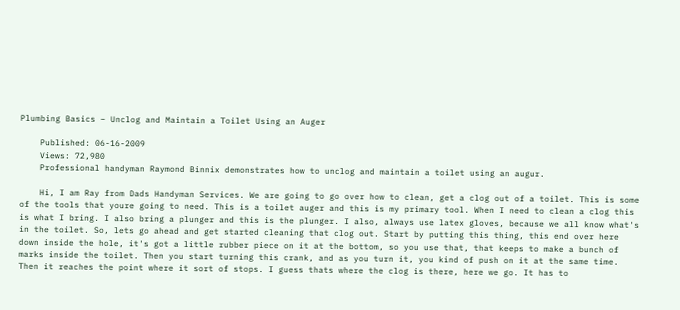Plumbing Basics – Unclog and Maintain a Toilet Using an Auger

    Published: 06-16-2009
    Views: 72,980
    Professional handyman Raymond Binnix demonstrates how to unclog and maintain a toilet using an augur.

    Hi, I am Ray from Dads Handyman Services. We are going to go over how to clean, get a clog out of a toilet. This is some of the tools that youre going to need. This is a toilet auger and this is my primary tool. When I need to clean a clog this is what I bring. I also bring a plunger and this is the plunger. I also, always use latex gloves, because we all know what's in the toilet. So, lets go ahead and get started cleaning that clog out. Start by putting this thing, this end over here down inside the hole, it's got a little rubber piece on it at the bottom, so you use that, that keeps to make a bunch of marks inside the toilet. Then you start turning this crank, and as you turn it, you kind of push on it at the same time. Then it reaches the point where it sort of stops. I guess thats where the clog is there, here we go. It has to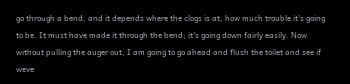go through a bend, and it depends where the clogs is at, how much trouble it's going to be. It must have made it through the bend; it's going down fairly easily. Now without pulling the auger out, I am going to go ahead and flush the toilet and see if weve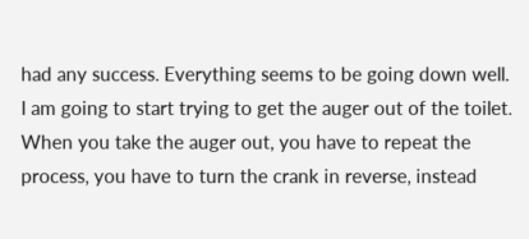had any success. Everything seems to be going down well. I am going to start trying to get the auger out of the toilet. When you take the auger out, you have to repeat the process, you have to turn the crank in reverse, instead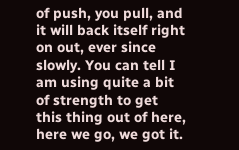of push, you pull, and it will back itself right on out, ever since slowly. You can tell I am using quite a bit of strength to get this thing out of here, here we go, we got it.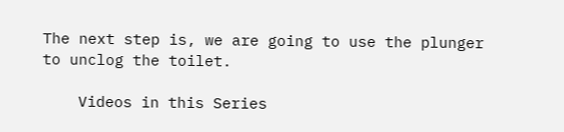The next step is, we are going to use the plunger to unclog the toilet.

    Videos in this Series